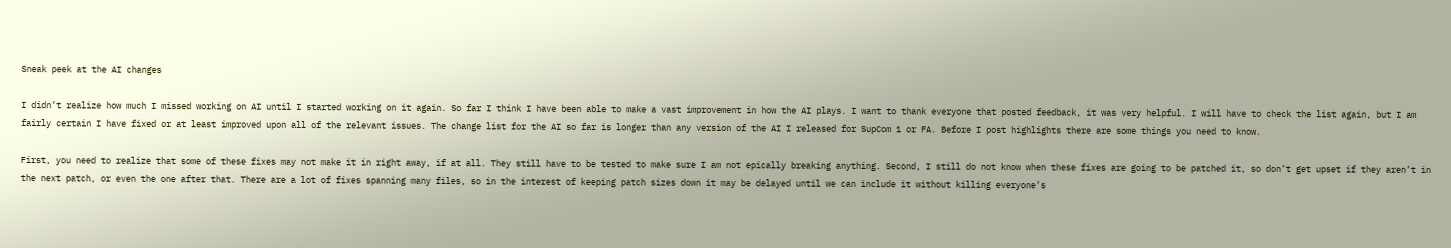Sneak peek at the AI changes

I didn’t realize how much I missed working on AI until I started working on it again. So far I think I have been able to make a vast improvement in how the AI plays. I want to thank everyone that posted feedback, it was very helpful. I will have to check the list again, but I am fairly certain I have fixed or at least improved upon all of the relevant issues. The change list for the AI so far is longer than any version of the AI I released for SupCom 1 or FA. Before I post highlights there are some things you need to know.

First, you need to realize that some of these fixes may not make it in right away, if at all. They still have to be tested to make sure I am not epically breaking anything. Second, I still do not know when these fixes are going to be patched it, so don’t get upset if they aren’t in the next patch, or even the one after that. There are a lot of fixes spanning many files, so in the interest of keeping patch sizes down it may be delayed until we can include it without killing everyone’s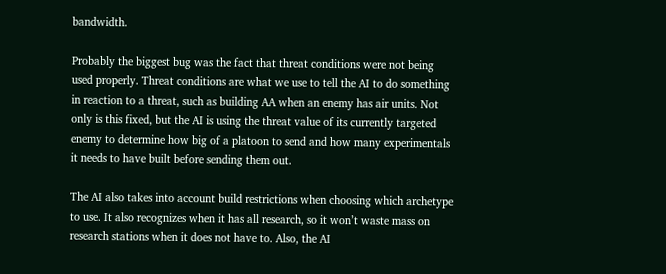bandwidth.

Probably the biggest bug was the fact that threat conditions were not being used properly. Threat conditions are what we use to tell the AI to do something in reaction to a threat, such as building AA when an enemy has air units. Not only is this fixed, but the AI is using the threat value of its currently targeted enemy to determine how big of a platoon to send and how many experimentals it needs to have built before sending them out.

The AI also takes into account build restrictions when choosing which archetype to use. It also recognizes when it has all research, so it won’t waste mass on research stations when it does not have to. Also, the AI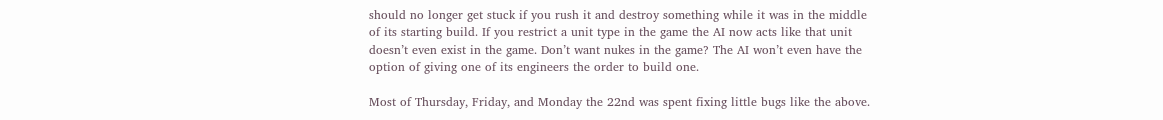should no longer get stuck if you rush it and destroy something while it was in the middle of its starting build. If you restrict a unit type in the game the AI now acts like that unit doesn’t even exist in the game. Don’t want nukes in the game? The AI won’t even have the option of giving one of its engineers the order to build one.

Most of Thursday, Friday, and Monday the 22nd was spent fixing little bugs like the above.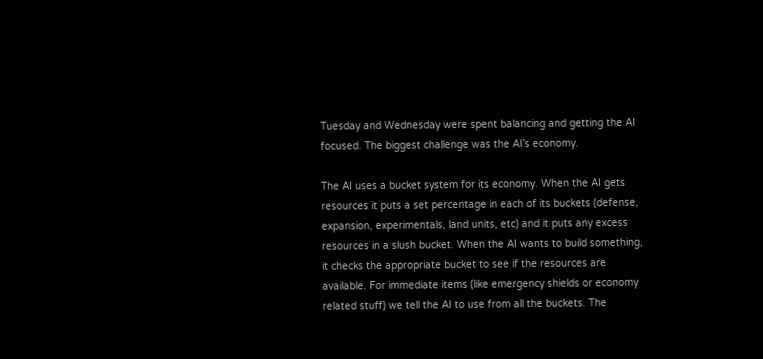Tuesday and Wednesday were spent balancing and getting the AI focused. The biggest challenge was the AI’s economy.

The AI uses a bucket system for its economy. When the AI gets resources it puts a set percentage in each of its buckets (defense, expansion, experimentals, land units, etc) and it puts any excess resources in a slush bucket. When the AI wants to build something, it checks the appropriate bucket to see if the resources are available. For immediate items (like emergency shields or economy related stuff) we tell the AI to use from all the buckets. The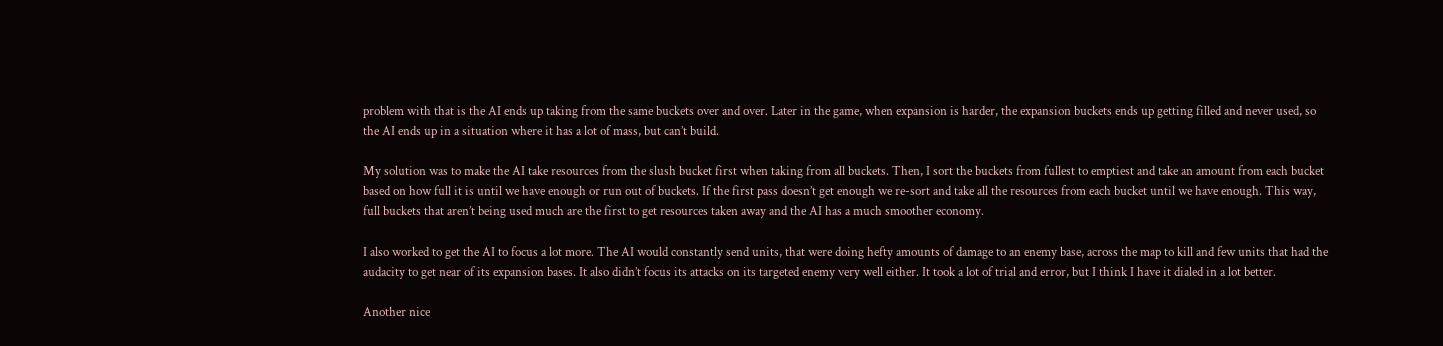problem with that is the AI ends up taking from the same buckets over and over. Later in the game, when expansion is harder, the expansion buckets ends up getting filled and never used, so the AI ends up in a situation where it has a lot of mass, but can’t build.

My solution was to make the AI take resources from the slush bucket first when taking from all buckets. Then, I sort the buckets from fullest to emptiest and take an amount from each bucket based on how full it is until we have enough or run out of buckets. If the first pass doesn’t get enough we re-sort and take all the resources from each bucket until we have enough. This way, full buckets that aren’t being used much are the first to get resources taken away and the AI has a much smoother economy.

I also worked to get the AI to focus a lot more. The AI would constantly send units, that were doing hefty amounts of damage to an enemy base, across the map to kill and few units that had the audacity to get near of its expansion bases. It also didn’t focus its attacks on its targeted enemy very well either. It took a lot of trial and error, but I think I have it dialed in a lot better.

Another nice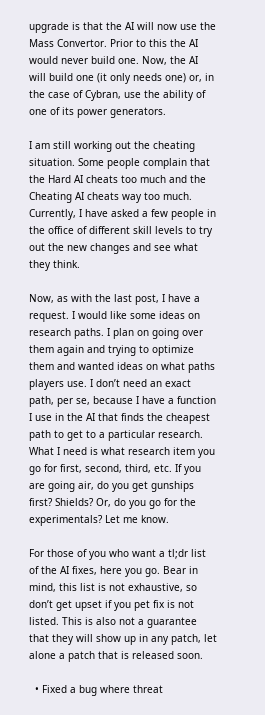upgrade is that the AI will now use the Mass Convertor. Prior to this the AI would never build one. Now, the AI will build one (it only needs one) or, in the case of Cybran, use the ability of one of its power generators.

I am still working out the cheating situation. Some people complain that the Hard AI cheats too much and the Cheating AI cheats way too much. Currently, I have asked a few people in the office of different skill levels to try out the new changes and see what they think.

Now, as with the last post, I have a request. I would like some ideas on research paths. I plan on going over them again and trying to optimize them and wanted ideas on what paths players use. I don’t need an exact path, per se, because I have a function I use in the AI that finds the cheapest path to get to a particular research. What I need is what research item you go for first, second, third, etc. If you are going air, do you get gunships first? Shields? Or, do you go for the experimentals? Let me know.

For those of you who want a tl;dr list of the AI fixes, here you go. Bear in mind, this list is not exhaustive, so don’t get upset if you pet fix is not listed. This is also not a guarantee that they will show up in any patch, let alone a patch that is released soon.

  • Fixed a bug where threat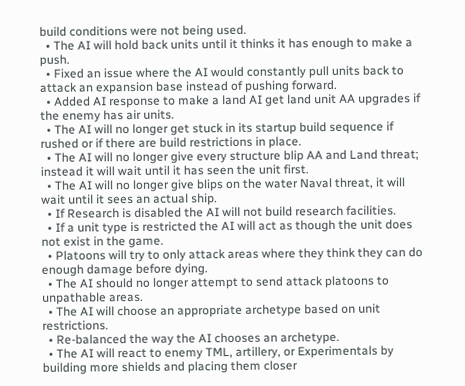build conditions were not being used.
  • The AI will hold back units until it thinks it has enough to make a push.
  • Fixed an issue where the AI would constantly pull units back to attack an expansion base instead of pushing forward.
  • Added AI response to make a land AI get land unit AA upgrades if the enemy has air units.
  • The AI will no longer get stuck in its startup build sequence if rushed or if there are build restrictions in place.
  • The AI will no longer give every structure blip AA and Land threat; instead it will wait until it has seen the unit first.
  • The AI will no longer give blips on the water Naval threat, it will wait until it sees an actual ship.
  • If Research is disabled the AI will not build research facilities.
  • If a unit type is restricted the AI will act as though the unit does not exist in the game.
  • Platoons will try to only attack areas where they think they can do enough damage before dying.
  • The AI should no longer attempt to send attack platoons to unpathable areas.
  • The AI will choose an appropriate archetype based on unit restrictions.
  • Re-balanced the way the AI chooses an archetype.
  • The AI will react to enemy TML, artillery, or Experimentals by building more shields and placing them closer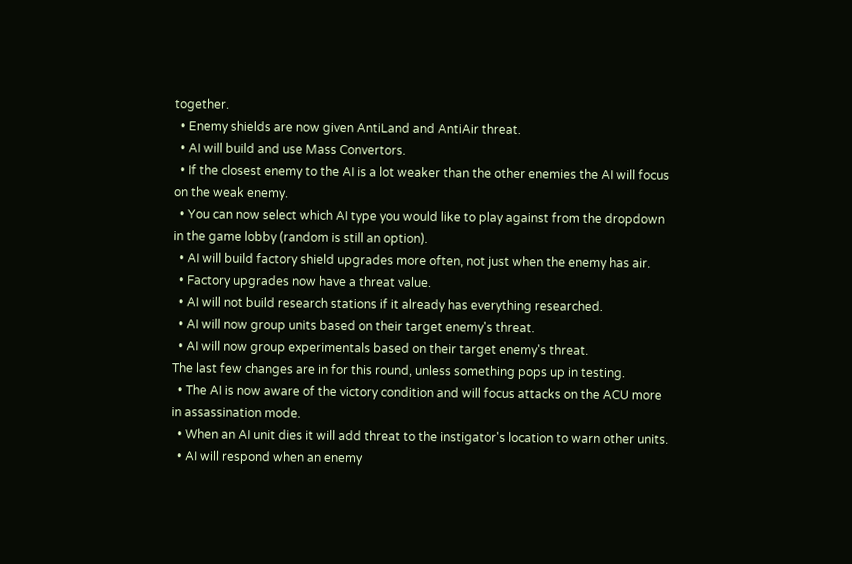together.
  • Enemy shields are now given AntiLand and AntiAir threat.
  • AI will build and use Mass Convertors.
  • If the closest enemy to the AI is a lot weaker than the other enemies the AI will focus on the weak enemy.
  • You can now select which AI type you would like to play against from the dropdown in the game lobby (random is still an option).
  • AI will build factory shield upgrades more often, not just when the enemy has air.
  • Factory upgrades now have a threat value.
  • AI will not build research stations if it already has everything researched.
  • AI will now group units based on their target enemy's threat.
  • AI will now group experimentals based on their target enemy's threat.
The last few changes are in for this round, unless something pops up in testing.
  • The AI is now aware of the victory condition and will focus attacks on the ACU more in assassination mode.
  • When an AI unit dies it will add threat to the instigator's location to warn other units.
  • AI will respond when an enemy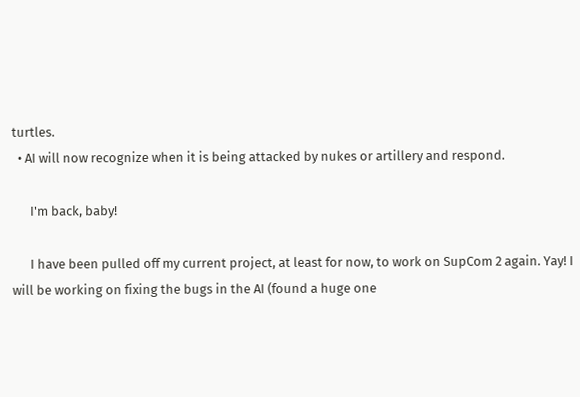turtles.
  • AI will now recognize when it is being attacked by nukes or artillery and respond.

      I'm back, baby!

      I have been pulled off my current project, at least for now, to work on SupCom 2 again. Yay! I will be working on fixing the bugs in the AI (found a huge one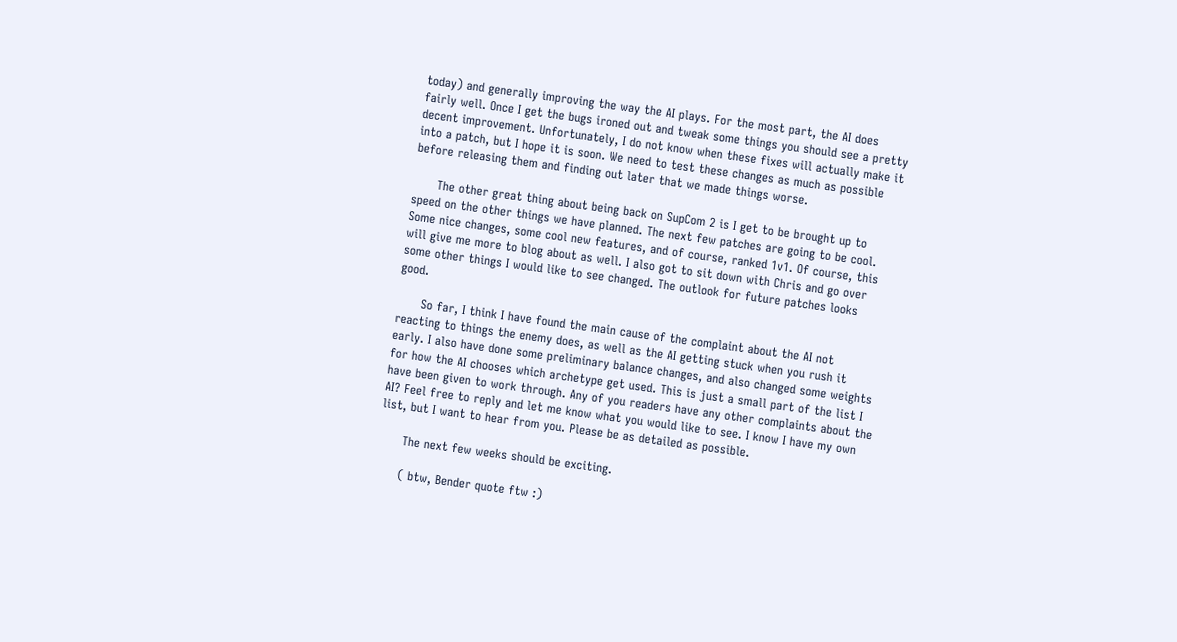today) and generally improving the way the AI plays. For the most part, the AI does fairly well. Once I get the bugs ironed out and tweak some things you should see a pretty decent improvement. Unfortunately, I do not know when these fixes will actually make it into a patch, but I hope it is soon. We need to test these changes as much as possible before releasing them and finding out later that we made things worse.

      The other great thing about being back on SupCom 2 is I get to be brought up to speed on the other things we have planned. The next few patches are going to be cool. Some nice changes, some cool new features, and of course, ranked 1v1. Of course, this will give me more to blog about as well. I also got to sit down with Chris and go over some other things I would like to see changed. The outlook for future patches looks good.

      So far, I think I have found the main cause of the complaint about the AI not reacting to things the enemy does, as well as the AI getting stuck when you rush it early. I also have done some preliminary balance changes, and also changed some weights for how the AI chooses which archetype get used. This is just a small part of the list I have been given to work through. Any of you readers have any other complaints about the AI? Feel free to reply and let me know what you would like to see. I know I have my own list, but I want to hear from you. Please be as detailed as possible.

      The next few weeks should be exciting.

      ( btw, Bender quote ftw :)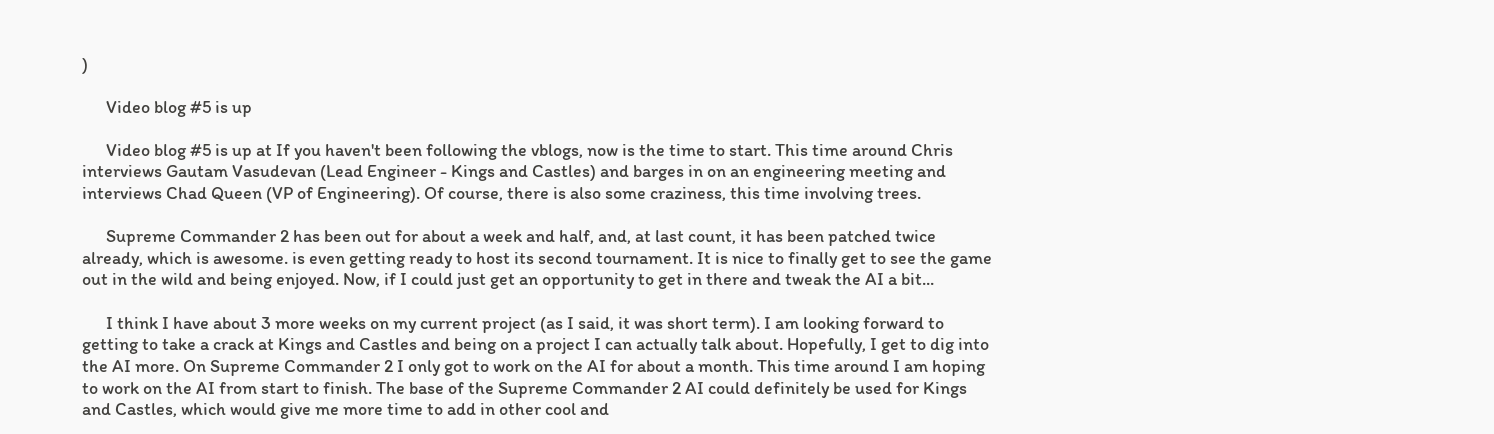)

      Video blog #5 is up

      Video blog #5 is up at If you haven't been following the vblogs, now is the time to start. This time around Chris interviews Gautam Vasudevan (Lead Engineer - Kings and Castles) and barges in on an engineering meeting and interviews Chad Queen (VP of Engineering). Of course, there is also some craziness, this time involving trees.

      Supreme Commander 2 has been out for about a week and half, and, at last count, it has been patched twice already, which is awesome. is even getting ready to host its second tournament. It is nice to finally get to see the game out in the wild and being enjoyed. Now, if I could just get an opportunity to get in there and tweak the AI a bit...

      I think I have about 3 more weeks on my current project (as I said, it was short term). I am looking forward to getting to take a crack at Kings and Castles and being on a project I can actually talk about. Hopefully, I get to dig into the AI more. On Supreme Commander 2 I only got to work on the AI for about a month. This time around I am hoping to work on the AI from start to finish. The base of the Supreme Commander 2 AI could definitely be used for Kings and Castles, which would give me more time to add in other cool and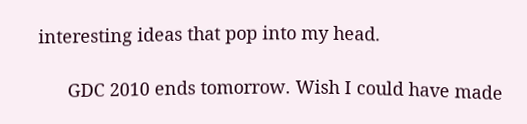interesting ideas that pop into my head.

      GDC 2010 ends tomorrow. Wish I could have made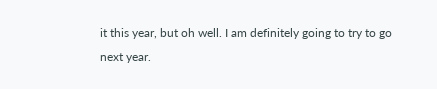it this year, but oh well. I am definitely going to try to go next year.